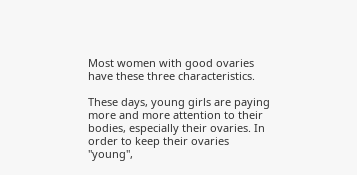Most women with good ovaries have these three characteristics.

These days, young girls are paying more and more attention to their bodies, especially their ovaries. In order to keep their ovaries "young",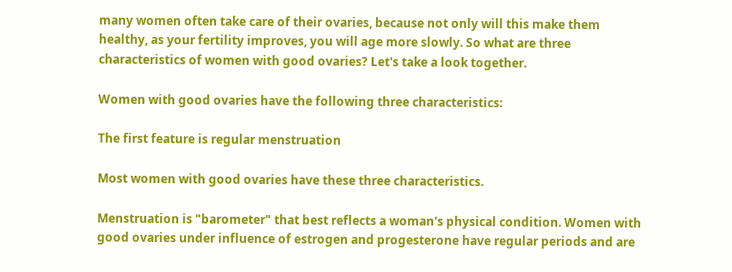many women often take care of their ovaries, because not only will this make them healthy, as your fertility improves, you will age more slowly. So what are three characteristics of women with good ovaries? Let's take a look together.

Women with good ovaries have the following three characteristics:

The first feature is regular menstruation

Most women with good ovaries have these three characteristics.

Menstruation is "barometer" that best reflects a woman's physical condition. Women with good ovaries under influence of estrogen and progesterone have regular periods and are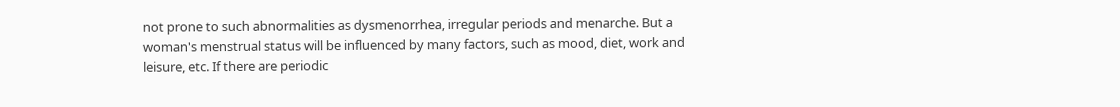not prone to such abnormalities as dysmenorrhea, irregular periods and menarche. But a woman's menstrual status will be influenced by many factors, such as mood, diet, work and leisure, etc. If there are periodic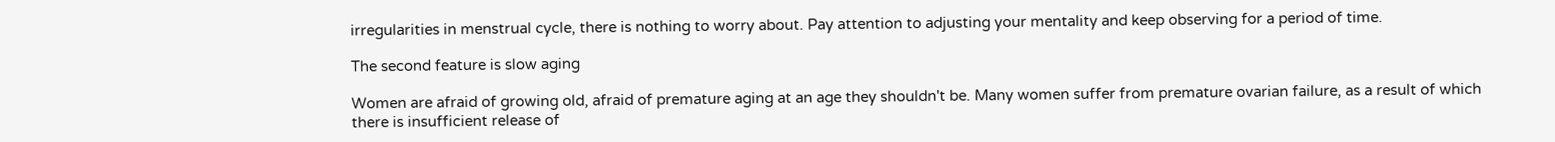irregularities in menstrual cycle, there is nothing to worry about. Pay attention to adjusting your mentality and keep observing for a period of time.

The second feature is slow aging

Women are afraid of growing old, afraid of premature aging at an age they shouldn't be. Many women suffer from premature ovarian failure, as a result of which there is insufficient release of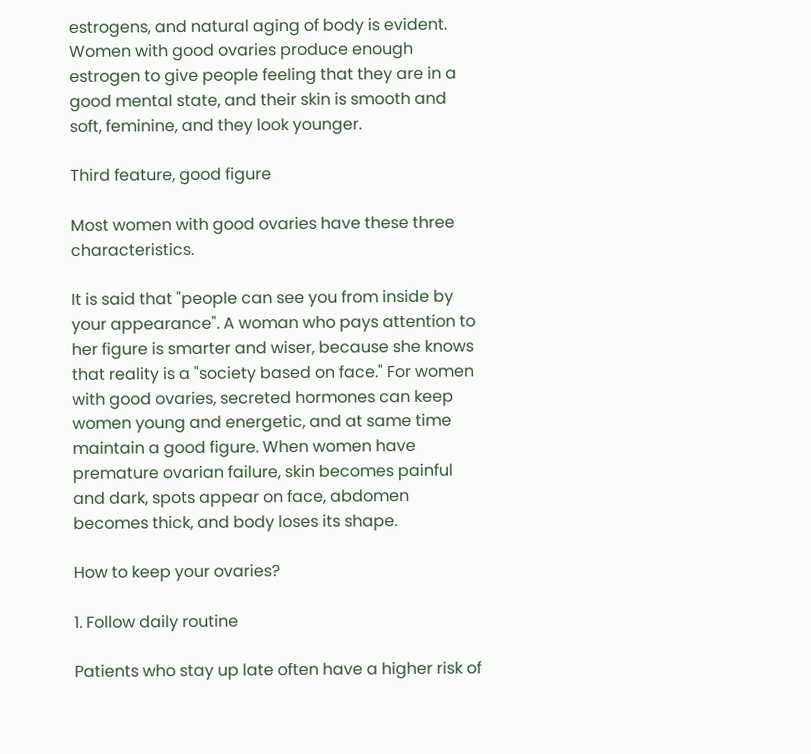estrogens, and natural aging of body is evident. Women with good ovaries produce enough estrogen to give people feeling that they are in a good mental state, and their skin is smooth and soft, feminine, and they look younger.

Third feature, good figure

Most women with good ovaries have these three characteristics.

It is said that "people can see you from inside by your appearance". A woman who pays attention to her figure is smarter and wiser, because she knows that reality is a "society based on face." For women with good ovaries, secreted hormones can keep women young and energetic, and at same time maintain a good figure. When women have premature ovarian failure, skin becomes painful and dark, spots appear on face, abdomen becomes thick, and body loses its shape.

How to keep your ovaries?

1. Follow daily routine

Patients who stay up late often have a higher risk of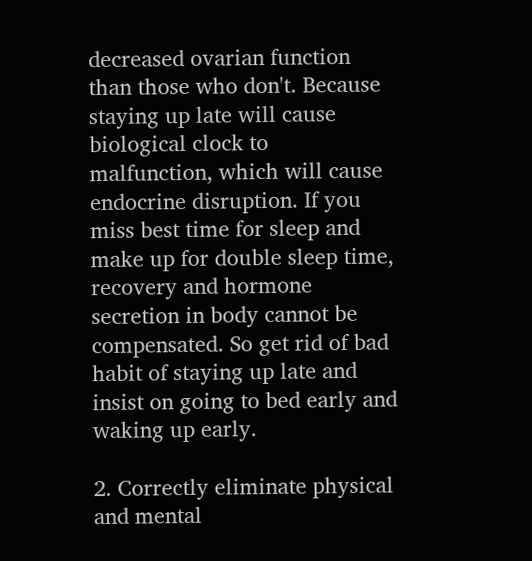decreased ovarian function than those who don't. Because staying up late will cause biological clock to malfunction, which will cause endocrine disruption. If you miss best time for sleep and make up for double sleep time, recovery and hormone secretion in body cannot be compensated. So get rid of bad habit of staying up late and insist on going to bed early and waking up early.

2. Correctly eliminate physical and mental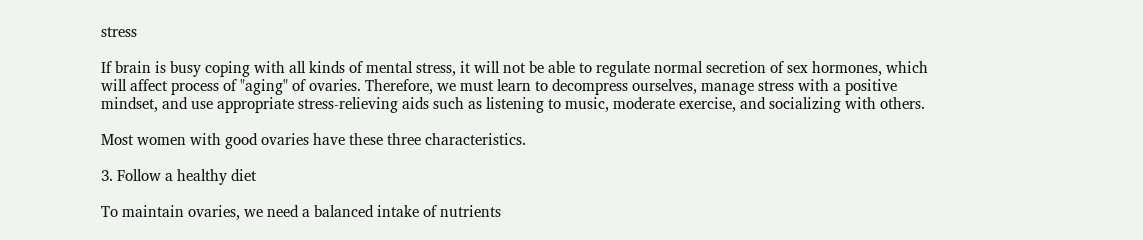stress

If brain is busy coping with all kinds of mental stress, it will not be able to regulate normal secretion of sex hormones, which will affect process of "aging" of ovaries. Therefore, we must learn to decompress ourselves, manage stress with a positive mindset, and use appropriate stress-relieving aids such as listening to music, moderate exercise, and socializing with others.

Most women with good ovaries have these three characteristics.

3. Follow a healthy diet

To maintain ovaries, we need a balanced intake of nutrients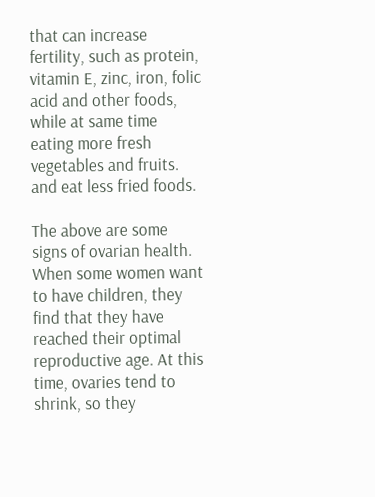that can increase fertility, such as protein, vitamin E, zinc, iron, folic acid and other foods, while at same time eating more fresh vegetables and fruits. and eat less fried foods.

The above are some signs of ovarian health. When some women want to have children, they find that they have reached their optimal reproductive age. At this time, ovaries tend to shrink, so they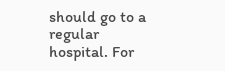should go to a regular hospital. For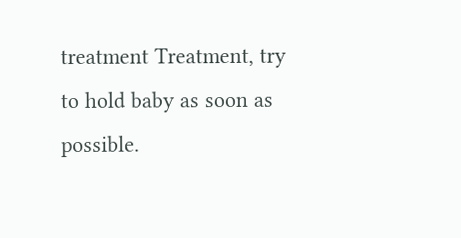treatment Treatment, try to hold baby as soon as possible.